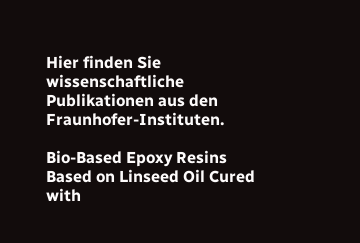Hier finden Sie wissenschaftliche Publikationen aus den Fraunhofer-Instituten.

Bio-Based Epoxy Resins Based on Linseed Oil Cured with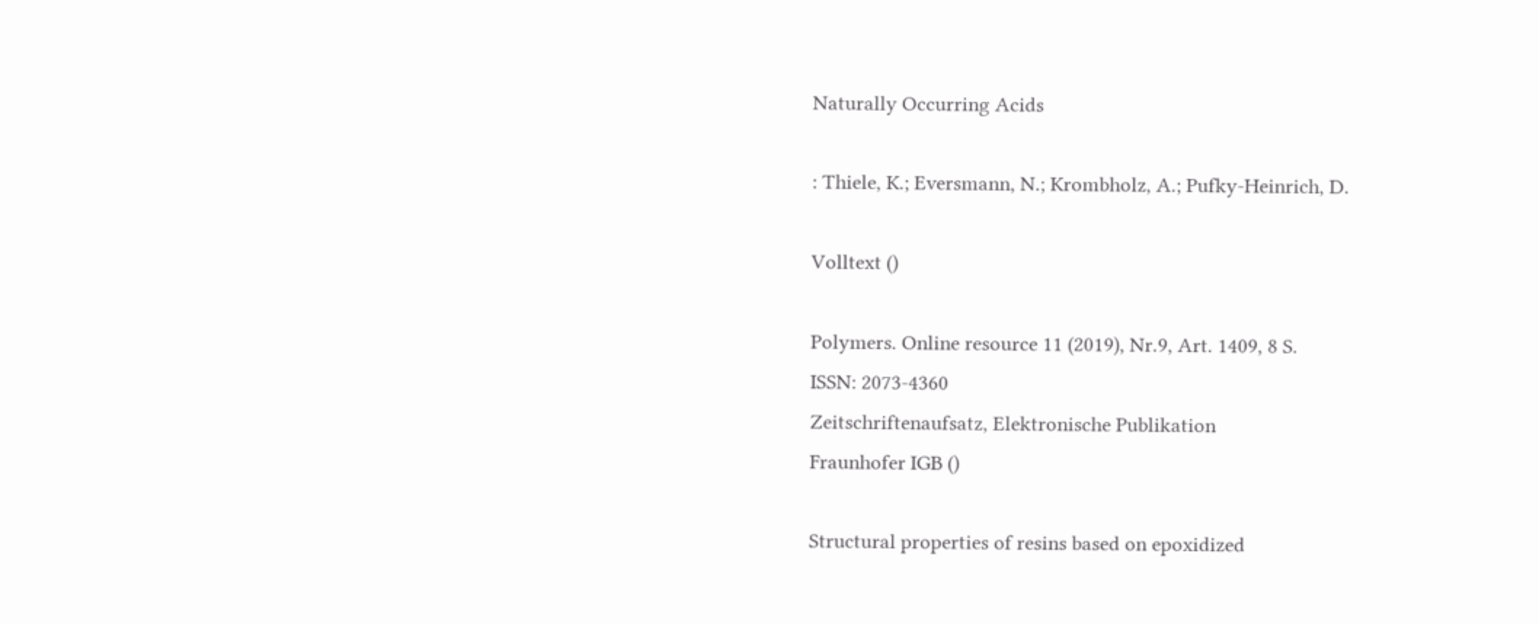Naturally Occurring Acids

: Thiele, K.; Eversmann, N.; Krombholz, A.; Pufky-Heinrich, D.

Volltext ()

Polymers. Online resource 11 (2019), Nr.9, Art. 1409, 8 S.
ISSN: 2073-4360
Zeitschriftenaufsatz, Elektronische Publikation
Fraunhofer IGB ()

Structural properties of resins based on epoxidized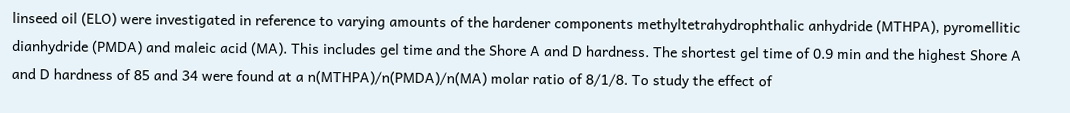linseed oil (ELO) were investigated in reference to varying amounts of the hardener components methyltetrahydrophthalic anhydride (MTHPA), pyromellitic dianhydride (PMDA) and maleic acid (MA). This includes gel time and the Shore A and D hardness. The shortest gel time of 0.9 min and the highest Shore A and D hardness of 85 and 34 were found at a n(MTHPA)/n(PMDA)/n(MA) molar ratio of 8/1/8. To study the effect of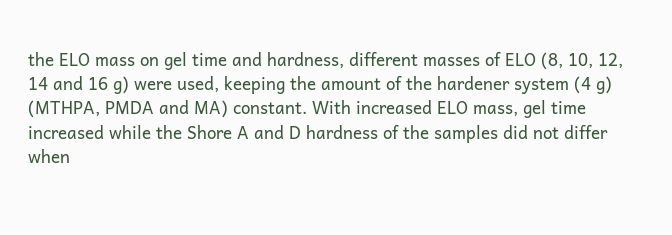the ELO mass on gel time and hardness, different masses of ELO (8, 10, 12, 14 and 16 g) were used, keeping the amount of the hardener system (4 g) (MTHPA, PMDA and MA) constant. With increased ELO mass, gel time increased while the Shore A and D hardness of the samples did not differ when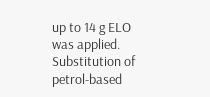up to 14 g ELO was applied. Substitution of petrol-based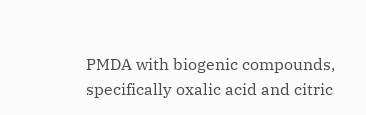PMDA with biogenic compounds, specifically oxalic acid and citric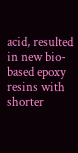acid, resulted in new bio-based epoxy resins with shorter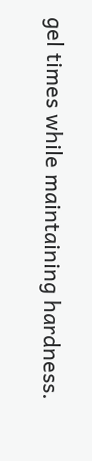gel times while maintaining hardness.